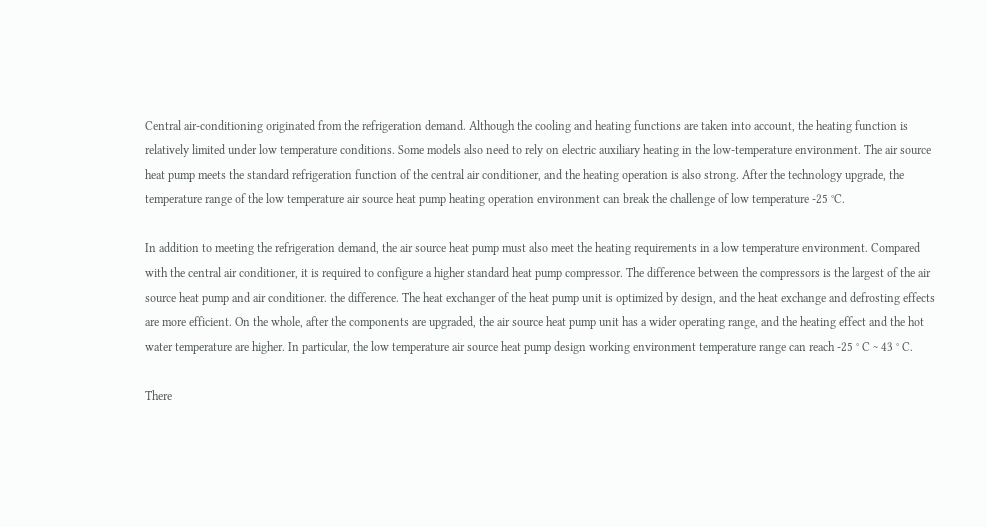Central air-conditioning originated from the refrigeration demand. Although the cooling and heating functions are taken into account, the heating function is relatively limited under low temperature conditions. Some models also need to rely on electric auxiliary heating in the low-temperature environment. The air source heat pump meets the standard refrigeration function of the central air conditioner, and the heating operation is also strong. After the technology upgrade, the temperature range of the low temperature air source heat pump heating operation environment can break the challenge of low temperature -25 °C.

In addition to meeting the refrigeration demand, the air source heat pump must also meet the heating requirements in a low temperature environment. Compared with the central air conditioner, it is required to configure a higher standard heat pump compressor. The difference between the compressors is the largest of the air source heat pump and air conditioner. the difference. The heat exchanger of the heat pump unit is optimized by design, and the heat exchange and defrosting effects are more efficient. On the whole, after the components are upgraded, the air source heat pump unit has a wider operating range, and the heating effect and the hot water temperature are higher. In particular, the low temperature air source heat pump design working environment temperature range can reach -25 ° C ~ 43 ° C.

There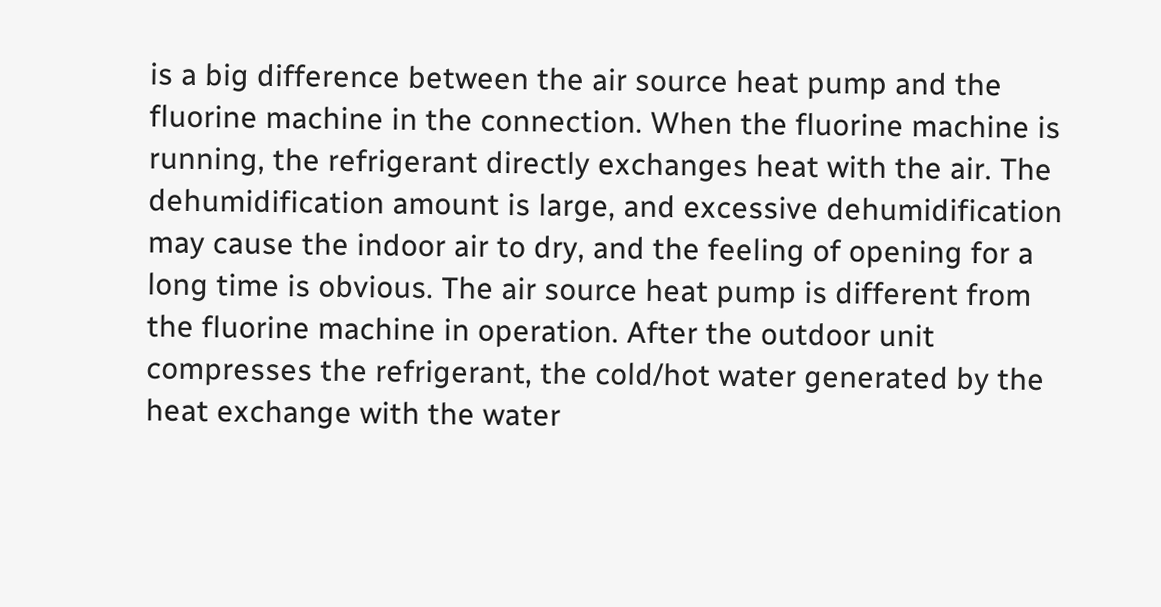is a big difference between the air source heat pump and the fluorine machine in the connection. When the fluorine machine is running, the refrigerant directly exchanges heat with the air. The dehumidification amount is large, and excessive dehumidification may cause the indoor air to dry, and the feeling of opening for a long time is obvious. The air source heat pump is different from the fluorine machine in operation. After the outdoor unit compresses the refrigerant, the cold/hot water generated by the heat exchange with the water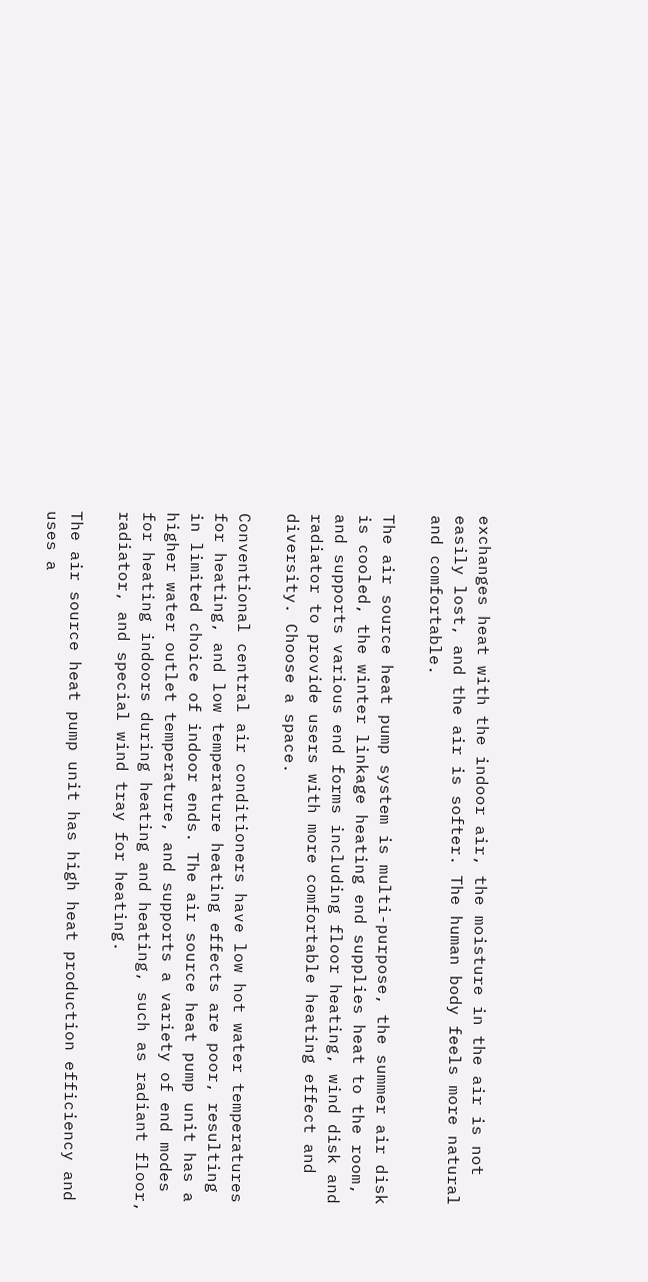exchanges heat with the indoor air, the moisture in the air is not easily lost, and the air is softer. The human body feels more natural and comfortable.

The air source heat pump system is multi-purpose, the summer air disk is cooled, the winter linkage heating end supplies heat to the room, and supports various end forms including floor heating, wind disk and radiator to provide users with more comfortable heating effect and diversity. Choose a space.

Conventional central air conditioners have low hot water temperatures for heating, and low temperature heating effects are poor, resulting in limited choice of indoor ends. The air source heat pump unit has a higher water outlet temperature, and supports a variety of end modes for heating indoors during heating and heating, such as radiant floor, radiator, and special wind tray for heating.

The air source heat pump unit has high heat production efficiency and uses a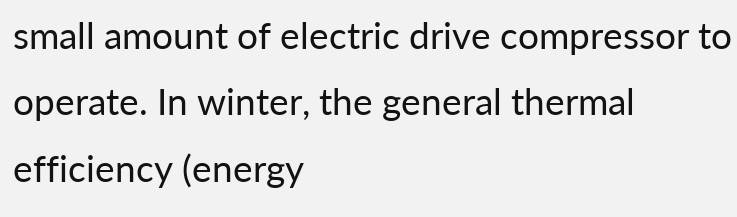small amount of electric drive compressor to operate. In winter, the general thermal efficiency (energy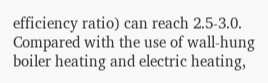efficiency ratio) can reach 2.5-3.0. Compared with the use of wall-hung boiler heating and electric heating,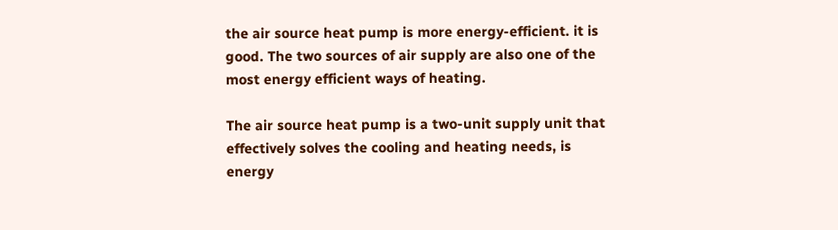the air source heat pump is more energy-efficient. it is good. The two sources of air supply are also one of the most energy efficient ways of heating.

The air source heat pump is a two-unit supply unit that effectively solves the cooling and heating needs, is energy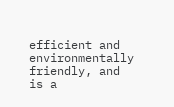efficient and environmentally friendly, and is a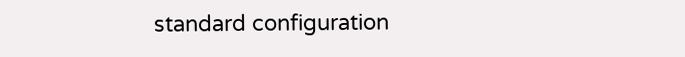standard configuration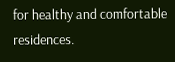for healthy and comfortable residences.